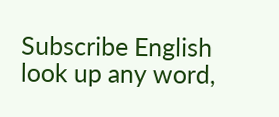Subscribe English
look up any word,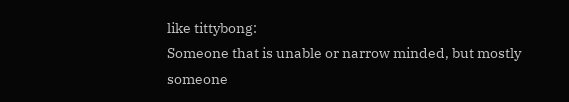like tittybong:
Someone that is unable or narrow minded, but mostly someone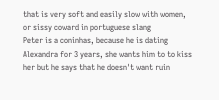that is very soft and easily slow with women, or sissy coward in portuguese slang
Peter is a coninhas, because he is dating Alexandra for 3 years, she wants him to to kiss her but he says that he doesn't want ruin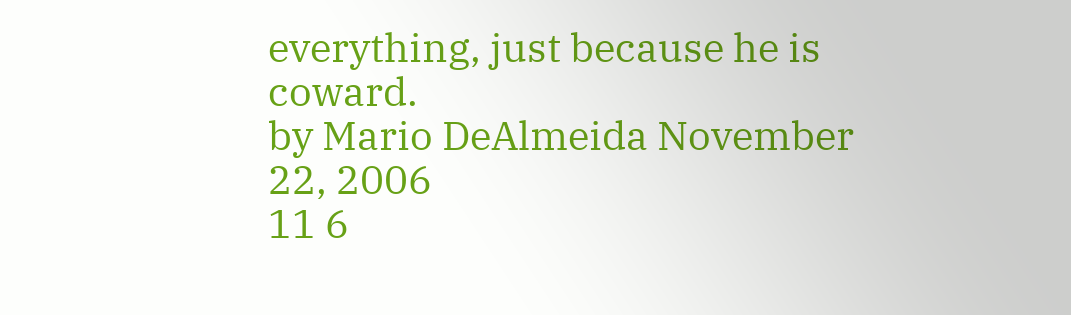everything, just because he is coward.
by Mario DeAlmeida November 22, 2006
11 6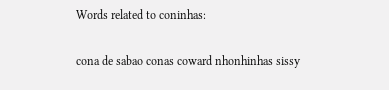Words related to coninhas:

cona de sabao conas coward nhonhinhas sissy